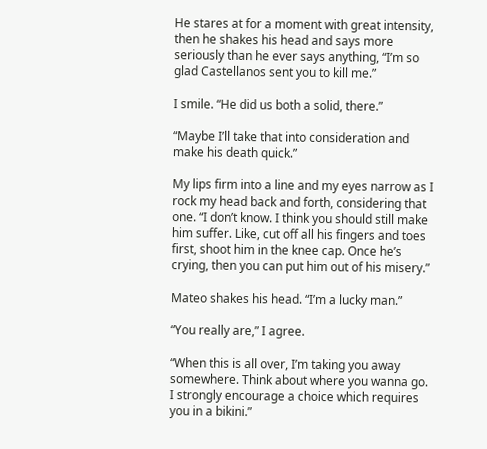He stares at for a moment with great intensity, then he shakes his head and says more seriously than he ever says anything, “I’m so glad Castellanos sent you to kill me.”

I smile. “He did us both a solid, there.”

“Maybe I’ll take that into consideration and make his death quick.”

My lips firm into a line and my eyes narrow as I rock my head back and forth, considering that one. “I don’t know. I think you should still make him suffer. Like, cut off all his fingers and toes first, shoot him in the knee cap. Once he’s crying, then you can put him out of his misery.”

Mateo shakes his head. “I’m a lucky man.”

“You really are,” I agree.

“When this is all over, I’m taking you away somewhere. Think about where you wanna go. I strongly encourage a choice which requires you in a bikini.”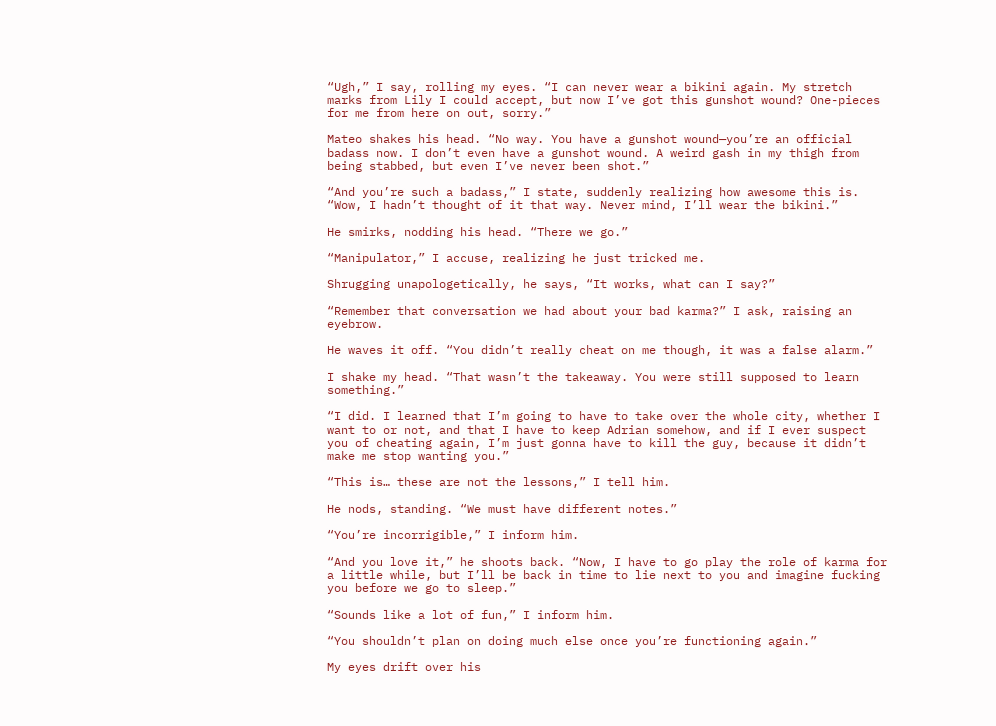“Ugh,” I say, rolling my eyes. “I can never wear a bikini again. My stretch marks from Lily I could accept, but now I’ve got this gunshot wound? One-pieces for me from here on out, sorry.”

Mateo shakes his head. “No way. You have a gunshot wound—you’re an official badass now. I don’t even have a gunshot wound. A weird gash in my thigh from being stabbed, but even I’ve never been shot.”

“And you’re such a badass,” I state, suddenly realizing how awesome this is. “Wow, I hadn’t thought of it that way. Never mind, I’ll wear the bikini.”

He smirks, nodding his head. “There we go.”

“Manipulator,” I accuse, realizing he just tricked me.

Shrugging unapologetically, he says, “It works, what can I say?”

“Remember that conversation we had about your bad karma?” I ask, raising an eyebrow.

He waves it off. “You didn’t really cheat on me though, it was a false alarm.”

I shake my head. “That wasn’t the takeaway. You were still supposed to learn something.”

“I did. I learned that I’m going to have to take over the whole city, whether I want to or not, and that I have to keep Adrian somehow, and if I ever suspect you of cheating again, I’m just gonna have to kill the guy, because it didn’t make me stop wanting you.”

“This is… these are not the lessons,” I tell him.

He nods, standing. “We must have different notes.”

“You’re incorrigible,” I inform him.

“And you love it,” he shoots back. “Now, I have to go play the role of karma for a little while, but I’ll be back in time to lie next to you and imagine fucking you before we go to sleep.”

“Sounds like a lot of fun,” I inform him.

“You shouldn’t plan on doing much else once you’re functioning again.”

My eyes drift over his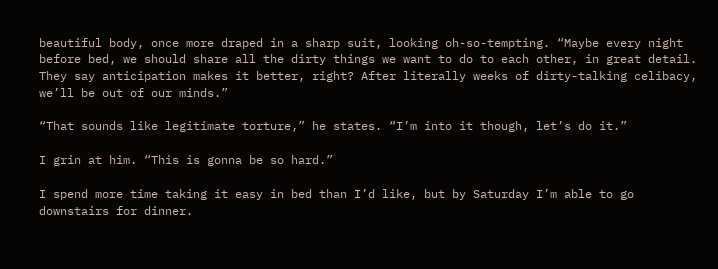beautiful body, once more draped in a sharp suit, looking oh-so-tempting. “Maybe every night before bed, we should share all the dirty things we want to do to each other, in great detail. They say anticipation makes it better, right? After literally weeks of dirty-talking celibacy, we’ll be out of our minds.”

“That sounds like legitimate torture,” he states. “I’m into it though, let’s do it.”

I grin at him. “This is gonna be so hard.”

I spend more time taking it easy in bed than I’d like, but by Saturday I’m able to go downstairs for dinner.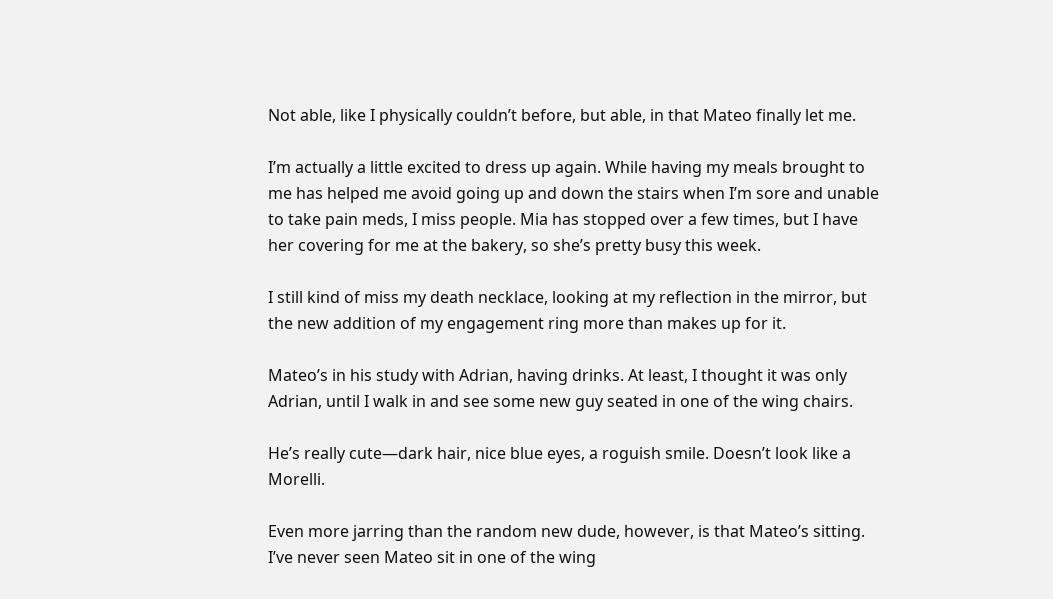Not able, like I physically couldn’t before, but able, in that Mateo finally let me.

I’m actually a little excited to dress up again. While having my meals brought to me has helped me avoid going up and down the stairs when I’m sore and unable to take pain meds, I miss people. Mia has stopped over a few times, but I have her covering for me at the bakery, so she’s pretty busy this week.

I still kind of miss my death necklace, looking at my reflection in the mirror, but the new addition of my engagement ring more than makes up for it.

Mateo’s in his study with Adrian, having drinks. At least, I thought it was only Adrian, until I walk in and see some new guy seated in one of the wing chairs.

He’s really cute—dark hair, nice blue eyes, a roguish smile. Doesn’t look like a Morelli.

Even more jarring than the random new dude, however, is that Mateo’s sitting. I’ve never seen Mateo sit in one of the wing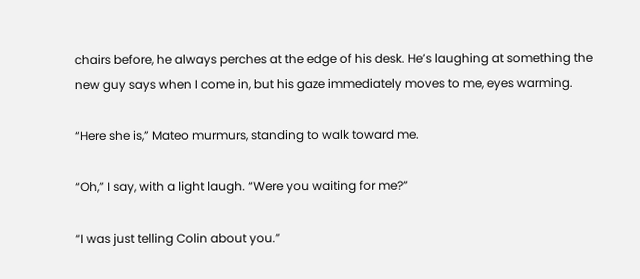chairs before, he always perches at the edge of his desk. He’s laughing at something the new guy says when I come in, but his gaze immediately moves to me, eyes warming.

“Here she is,” Mateo murmurs, standing to walk toward me.

“Oh,” I say, with a light laugh. “Were you waiting for me?”

“I was just telling Colin about you.”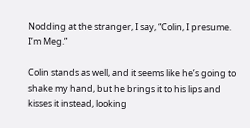Nodding at the stranger, I say, “Colin, I presume. I’m Meg.”

Colin stands as well, and it seems like he’s going to shake my hand, but he brings it to his lips and kisses it instead, looking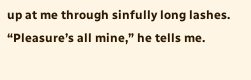up at me through sinfully long lashes. “Pleasure’s all mine,” he tells me.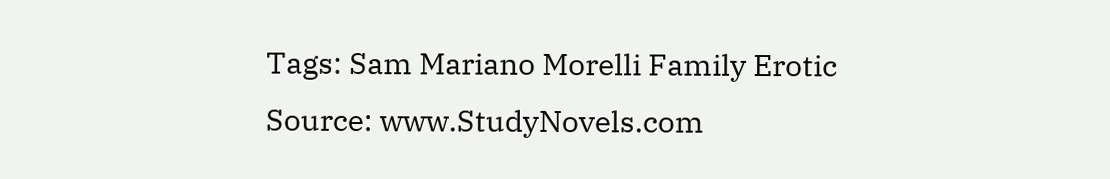Tags: Sam Mariano Morelli Family Erotic
Source: www.StudyNovels.com